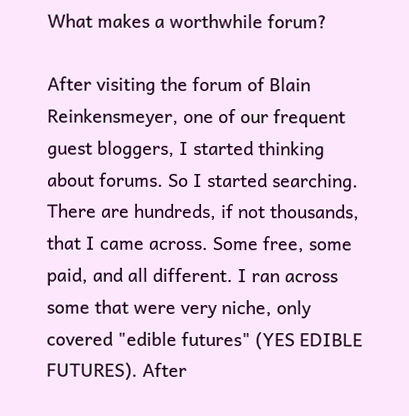What makes a worthwhile forum?

After visiting the forum of Blain Reinkensmeyer, one of our frequent guest bloggers, I started thinking about forums. So I started searching. There are hundreds, if not thousands, that I came across. Some free, some paid, and all different. I ran across some that were very niche, only covered "edible futures" (YES EDIBLE FUTURES). After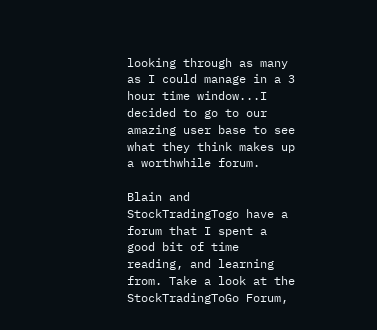looking through as many as I could manage in a 3 hour time window...I decided to go to our amazing user base to see what they think makes up a worthwhile forum.

Blain and StockTradingTogo have a forum that I spent a good bit of time reading, and learning from. Take a look at the StockTradingToGo Forum,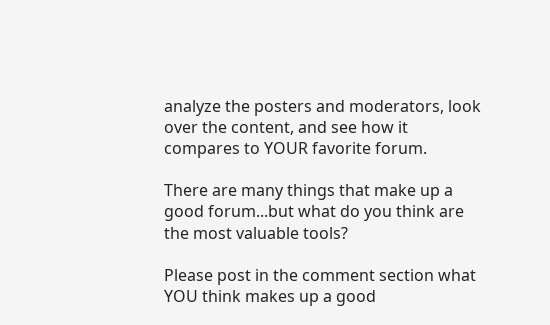analyze the posters and moderators, look over the content, and see how it compares to YOUR favorite forum.

There are many things that make up a good forum...but what do you think are the most valuable tools?

Please post in the comment section what YOU think makes up a good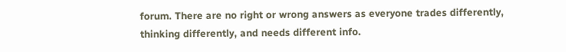forum. There are no right or wrong answers as everyone trades differently, thinking differently, and needs different info.